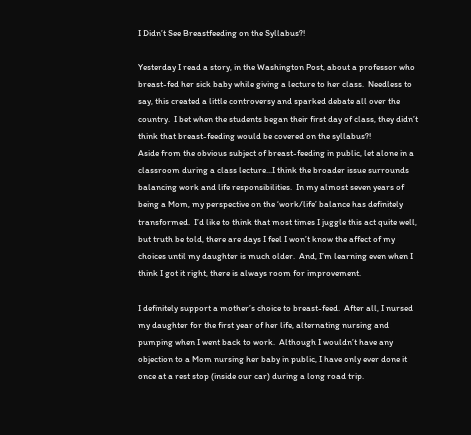I Didn’t See Breastfeeding on the Syllabus?!

Yesterday I read a story, in the Washington Post, about a professor who breast-fed her sick baby while giving a lecture to her class.  Needless to say, this created a little controversy and sparked debate all over the country.  I bet when the students began their first day of class, they didn’t think that breast-feeding would be covered on the syllabus?!
Aside from the obvious subject of breast-feeding in public, let alone in a classroom during a class lecture...I think the broader issue surrounds balancing work and life responsibilities.  In my almost seven years of being a Mom, my perspective on the ‘work/life’ balance has definitely transformed.  I’d like to think that most times I juggle this act quite well, but truth be told, there are days I feel I won’t know the affect of my choices until my daughter is much older.  And, I’m learning even when I think I got it right, there is always room for improvement.

I definitely support a mother’s choice to breast-feed.  After all, I nursed my daughter for the first year of her life, alternating nursing and pumping when I went back to work.  Although I wouldn’t have any objection to a Mom nursing her baby in public, I have only ever done it once at a rest stop (inside our car) during a long road trip.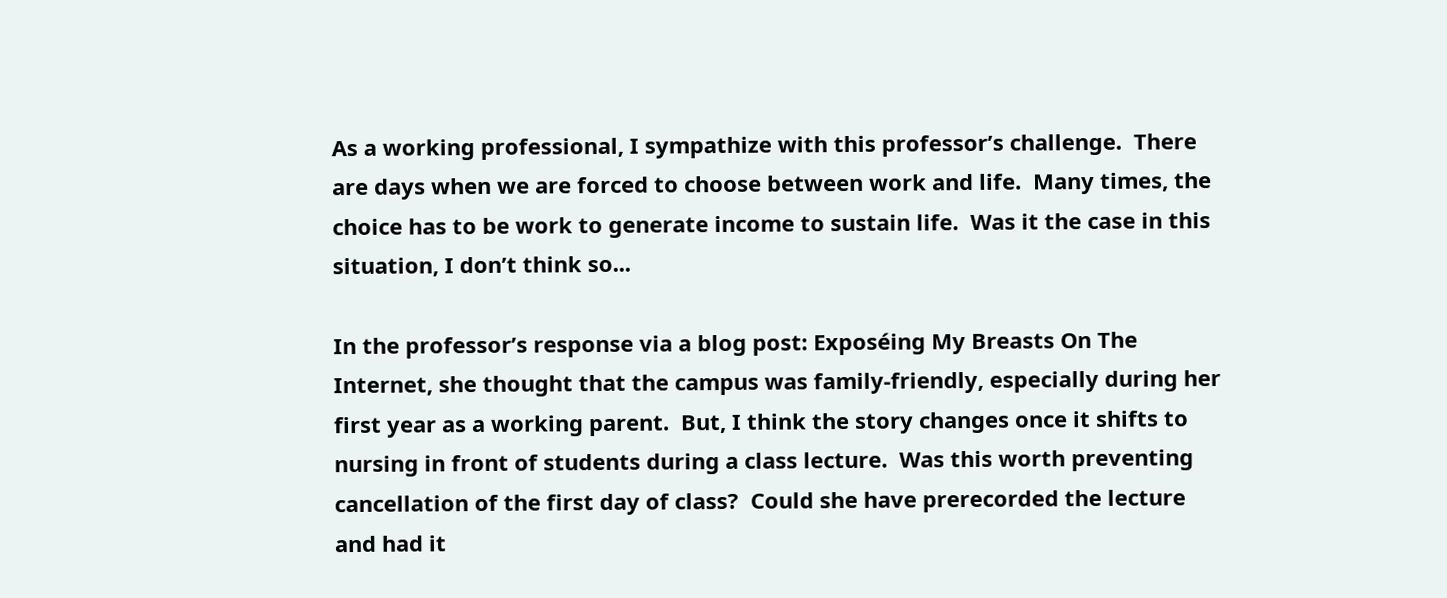As a working professional, I sympathize with this professor’s challenge.  There are days when we are forced to choose between work and life.  Many times, the choice has to be work to generate income to sustain life.  Was it the case in this situation, I don’t think so...

In the professor’s response via a blog post: Exposéing My Breasts On The Internet, she thought that the campus was family-friendly, especially during her first year as a working parent.  But, I think the story changes once it shifts to nursing in front of students during a class lecture.  Was this worth preventing cancellation of the first day of class?  Could she have prerecorded the lecture and had it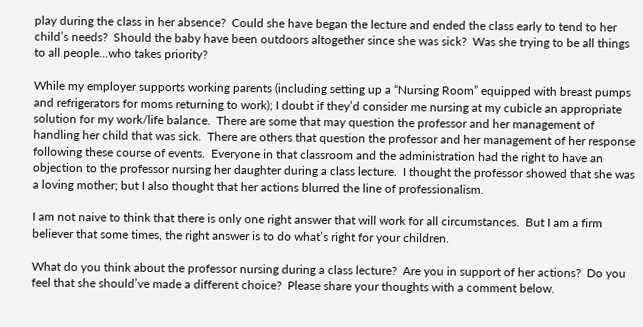play during the class in her absence?  Could she have began the lecture and ended the class early to tend to her child’s needs?  Should the baby have been outdoors altogether since she was sick?  Was she trying to be all things to all people...who takes priority?

While my employer supports working parents (including setting up a “Nursing Room” equipped with breast pumps and refrigerators for moms returning to work); I doubt if they’d consider me nursing at my cubicle an appropriate solution for my work/life balance.  There are some that may question the professor and her management of handling her child that was sick.  There are others that question the professor and her management of her response following these course of events.  Everyone in that classroom and the administration had the right to have an objection to the professor nursing her daughter during a class lecture.  I thought the professor showed that she was a loving mother; but I also thought that her actions blurred the line of professionalism.

I am not naive to think that there is only one right answer that will work for all circumstances.  But I am a firm believer that some times, the right answer is to do what’s right for your children.

What do you think about the professor nursing during a class lecture?  Are you in support of her actions?  Do you feel that she should’ve made a different choice?  Please share your thoughts with a comment below.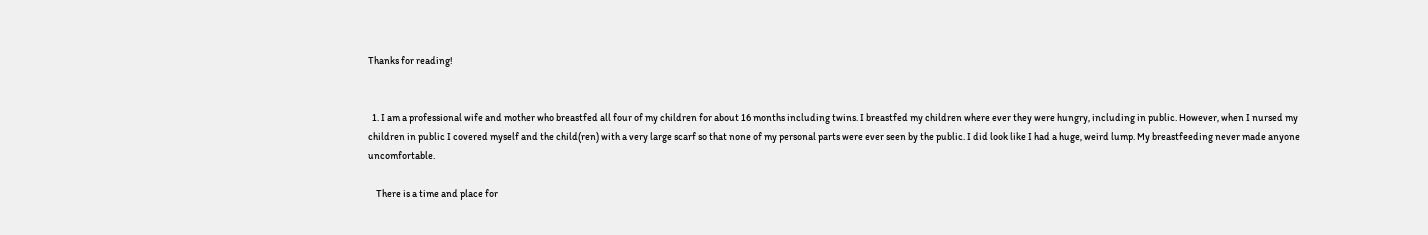Thanks for reading!


  1. I am a professional wife and mother who breastfed all four of my children for about 16 months including twins. I breastfed my children where ever they were hungry, including in public. However, when I nursed my children in public I covered myself and the child(ren) with a very large scarf so that none of my personal parts were ever seen by the public. I did look like I had a huge, weird lump. My breastfeeding never made anyone uncomfortable.

    There is a time and place for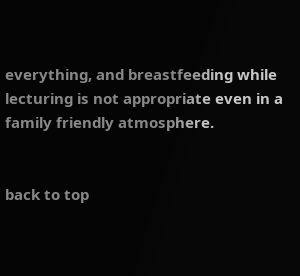everything, and breastfeeding while lecturing is not appropriate even in a family friendly atmosphere.


back to top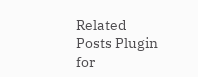Related Posts Plugin for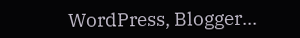WordPress, Blogger...